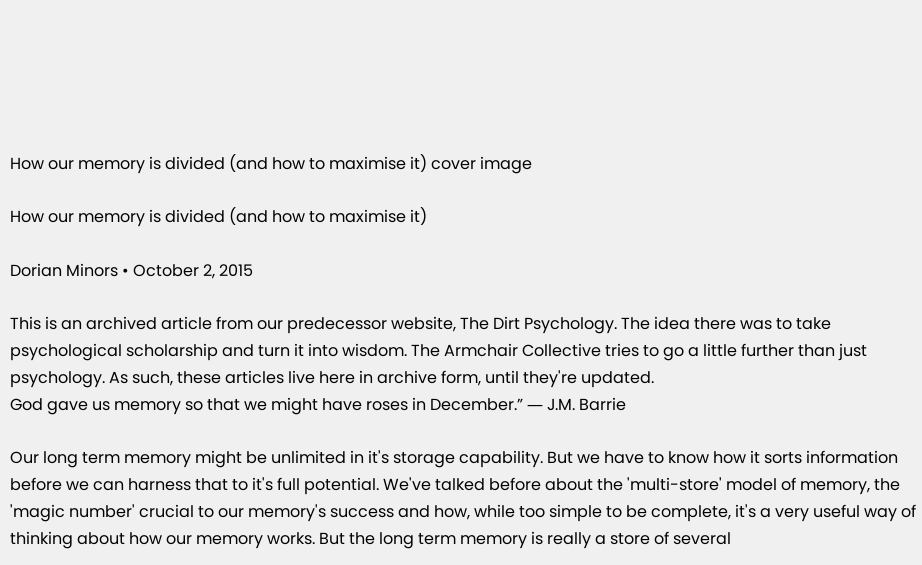How our memory is divided (and how to maximise it) cover image

How our memory is divided (and how to maximise it)

Dorian Minors • October 2, 2015

This is an archived article from our predecessor website, The Dirt Psychology. The idea there was to take psychological scholarship and turn it into wisdom. The Armchair Collective tries to go a little further than just psychology. As such, these articles live here in archive form, until they're updated.
God gave us memory so that we might have roses in December.” ― J.M. Barrie

Our long term memory might be unlimited in it's storage capability. But we have to know how it sorts information before we can harness that to it's full potential. We've talked before about the 'multi-store' model of memory, the 'magic number' crucial to our memory's success and how, while too simple to be complete, it's a very useful way of thinking about how our memory works. But the long term memory is really a store of several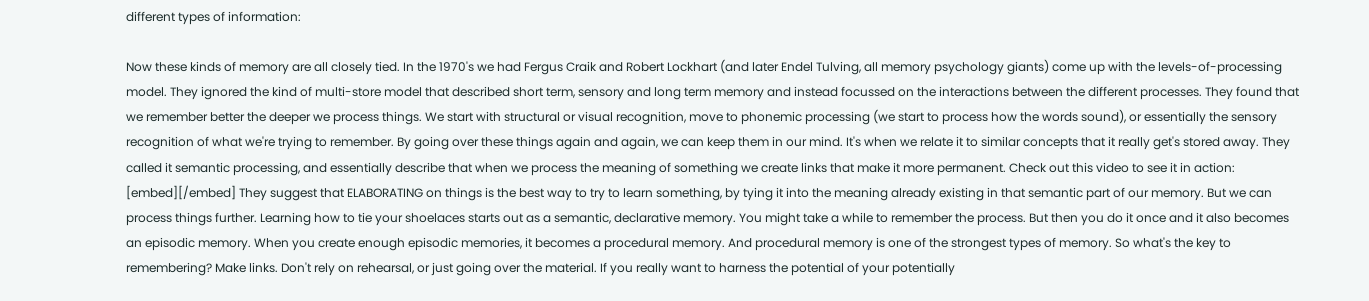different types of information:

Now these kinds of memory are all closely tied. In the 1970's we had Fergus Craik and Robert Lockhart (and later Endel Tulving, all memory psychology giants) come up with the levels-of-processing model. They ignored the kind of multi-store model that described short term, sensory and long term memory and instead focussed on the interactions between the different processes. They found that we remember better the deeper we process things. We start with structural or visual recognition, move to phonemic processing (we start to process how the words sound), or essentially the sensory recognition of what we're trying to remember. By going over these things again and again, we can keep them in our mind. It's when we relate it to similar concepts that it really get's stored away. They called it semantic processing, and essentially describe that when we process the meaning of something we create links that make it more permanent. Check out this video to see it in action: [embed][/embed] They suggest that ELABORATING on things is the best way to try to learn something, by tying it into the meaning already existing in that semantic part of our memory. But we can process things further. Learning how to tie your shoelaces starts out as a semantic, declarative memory. You might take a while to remember the process. But then you do it once and it also becomes an episodic memory. When you create enough episodic memories, it becomes a procedural memory. And procedural memory is one of the strongest types of memory. So what's the key to remembering? Make links. Don't rely on rehearsal, or just going over the material. If you really want to harness the potential of your potentially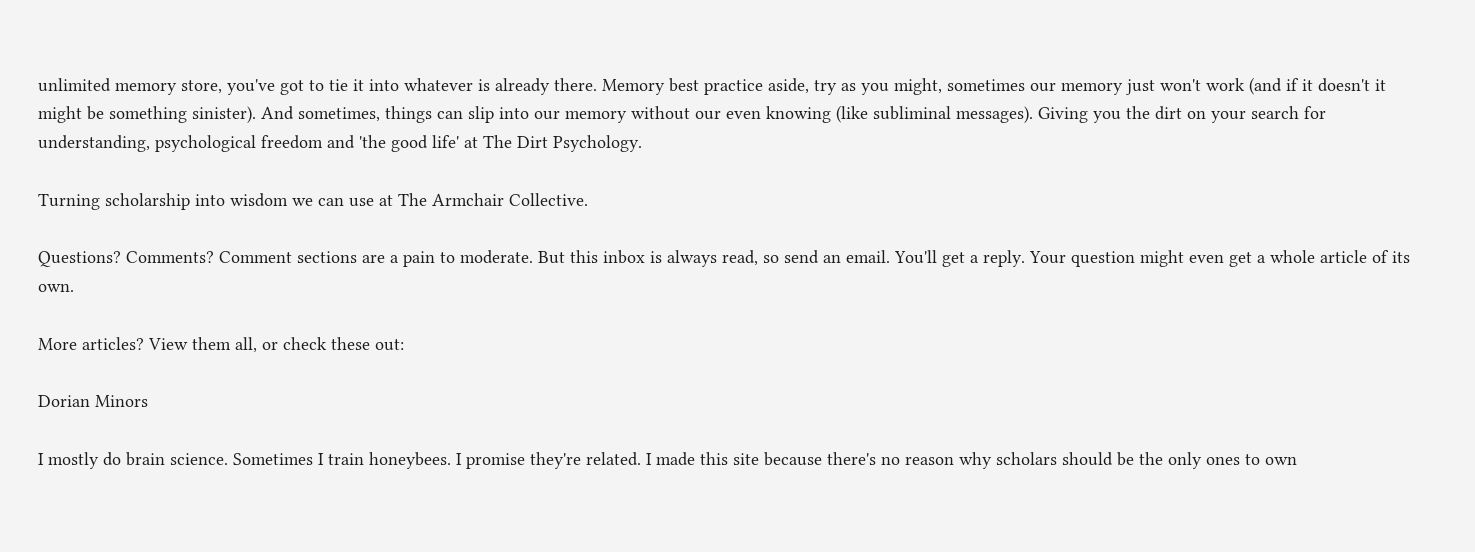unlimited memory store, you've got to tie it into whatever is already there. Memory best practice aside, try as you might, sometimes our memory just won't work (and if it doesn't it might be something sinister). And sometimes, things can slip into our memory without our even knowing (like subliminal messages). Giving you the dirt on your search for understanding, psychological freedom and 'the good life' at The Dirt Psychology.

Turning scholarship into wisdom we can use at The Armchair Collective.

Questions? Comments? Comment sections are a pain to moderate. But this inbox is always read, so send an email. You'll get a reply. Your question might even get a whole article of its own.

More articles? View them all, or check these out:

Dorian Minors

I mostly do brain science. Sometimes I train honeybees. I promise they're related. I made this site because there's no reason why scholars should be the only ones to own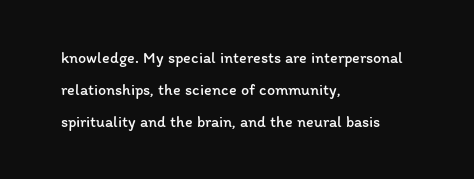knowledge. My special interests are interpersonal relationships, the science of community, spirituality and the brain, and the neural basis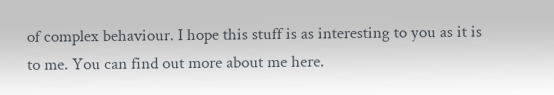of complex behaviour. I hope this stuff is as interesting to you as it is to me. You can find out more about me here.